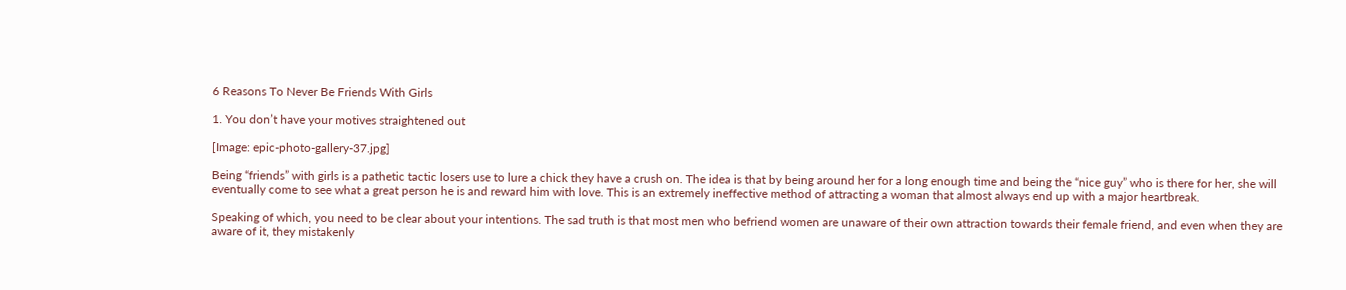6 Reasons To Never Be Friends With Girls

1. You don’t have your motives straightened out

[Image: epic-photo-gallery-37.jpg]

Being “friends” with girls is a pathetic tactic losers use to lure a chick they have a crush on. The idea is that by being around her for a long enough time and being the “nice guy” who is there for her, she will eventually come to see what a great person he is and reward him with love. This is an extremely ineffective method of attracting a woman that almost always end up with a major heartbreak.

Speaking of which, you need to be clear about your intentions. The sad truth is that most men who befriend women are unaware of their own attraction towards their female friend, and even when they are aware of it, they mistakenly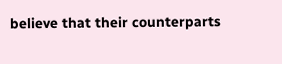believe that their counterparts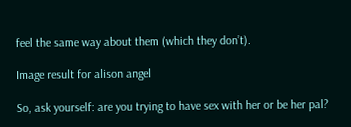feel the same way about them (which they don’t).

Image result for alison angel

So, ask yourself: are you trying to have sex with her or be her pal?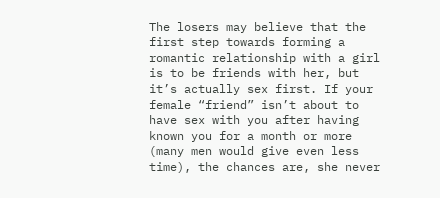The losers may believe that the first step towards forming a romantic relationship with a girl is to be friends with her, but it’s actually sex first. If your female “friend” isn’t about to have sex with you after having known you for a month or more (many men would give even less time), the chances are, she never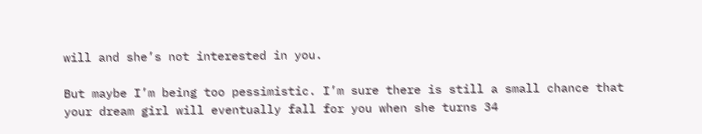will and she’s not interested in you.

But maybe I’m being too pessimistic. I’m sure there is still a small chance that your dream girl will eventually fall for you when she turns 34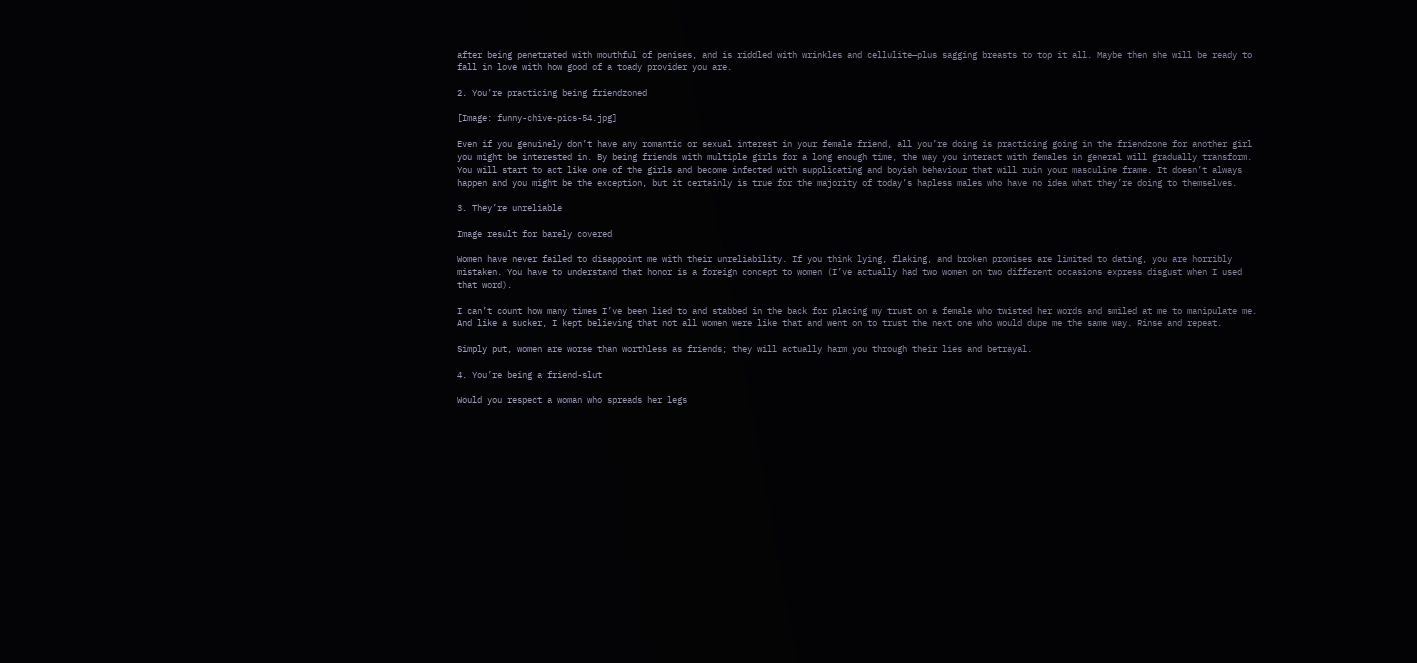after being penetrated with mouthful of penises, and is riddled with wrinkles and cellulite—plus sagging breasts to top it all. Maybe then she will be ready to fall in love with how good of a toady provider you are.

2. You’re practicing being friendzoned

[Image: funny-chive-pics-54.jpg]

Even if you genuinely don’t have any romantic or sexual interest in your female friend, all you’re doing is practicing going in the friendzone for another girl you might be interested in. By being friends with multiple girls for a long enough time, the way you interact with females in general will gradually transform. You will start to act like one of the girls and become infected with supplicating and boyish behaviour that will ruin your masculine frame. It doesn’t always happen and you might be the exception, but it certainly is true for the majority of today’s hapless males who have no idea what they’re doing to themselves.

3. They’re unreliable

Image result for barely covered

Women have never failed to disappoint me with their unreliability. If you think lying, flaking, and broken promises are limited to dating, you are horribly mistaken. You have to understand that honor is a foreign concept to women (I’ve actually had two women on two different occasions express disgust when I used that word).

I can’t count how many times I’ve been lied to and stabbed in the back for placing my trust on a female who twisted her words and smiled at me to manipulate me. And like a sucker, I kept believing that not all women were like that and went on to trust the next one who would dupe me the same way. Rinse and repeat.

Simply put, women are worse than worthless as friends; they will actually harm you through their lies and betrayal.

4. You’re being a friend-slut

Would you respect a woman who spreads her legs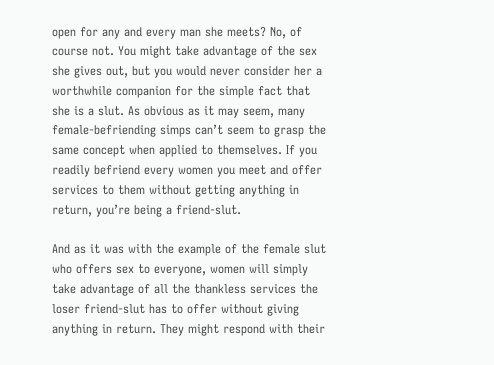open for any and every man she meets? No, of course not. You might take advantage of the sex she gives out, but you would never consider her a worthwhile companion for the simple fact that she is a slut. As obvious as it may seem, many female-befriending simps can’t seem to grasp the same concept when applied to themselves. If you readily befriend every women you meet and offer services to them without getting anything in return, you’re being a friend-slut.

And as it was with the example of the female slut who offers sex to everyone, women will simply take advantage of all the thankless services the loser friend-slut has to offer without giving anything in return. They might respond with their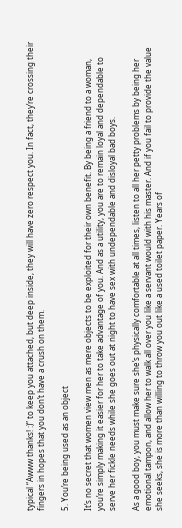typical “Awww thanks! :)” to keep you attached, but deep inside, they will have zero respect you. In fact, they’re crossing their fingers in hopes that you don’t have a crush on them.

5. You’re being used as an object

It’s no secret that women view men as mere objects to be exploited for their own benefit. By being a friend to a woman, you’re simply making it easier for her to take advantage of you. And as a utility, you are to remain loyal and dependable to serve her fickle needs while she goes out at night to have sex with undependable and disloyal bad boys.

As a good boy, you must make sure she’s physically comfortable at all times, listen to all her petty problems by being her emotional tampon, and allow her to walk all over you like a servant would with his master. And if you fail to provide the value she seeks, she is more than willing to throw you out like a used toilet paper. Years of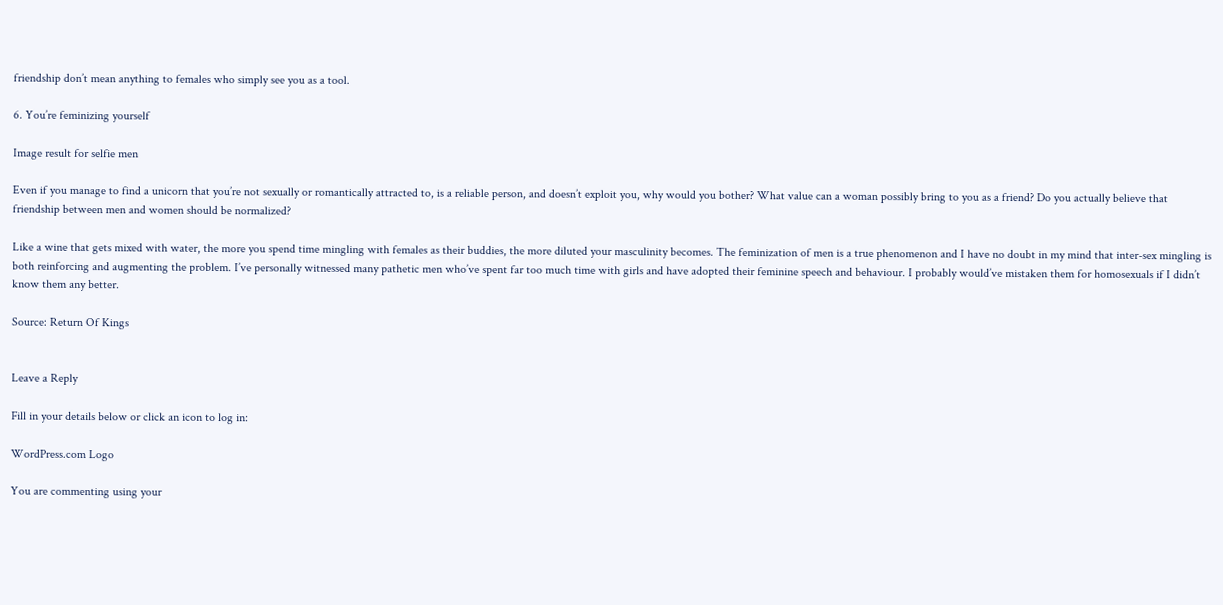friendship don’t mean anything to females who simply see you as a tool.

6. You’re feminizing yourself

Image result for selfie men

Even if you manage to find a unicorn that you’re not sexually or romantically attracted to, is a reliable person, and doesn’t exploit you, why would you bother? What value can a woman possibly bring to you as a friend? Do you actually believe that friendship between men and women should be normalized?

Like a wine that gets mixed with water, the more you spend time mingling with females as their buddies, the more diluted your masculinity becomes. The feminization of men is a true phenomenon and I have no doubt in my mind that inter-sex mingling is both reinforcing and augmenting the problem. I’ve personally witnessed many pathetic men who’ve spent far too much time with girls and have adopted their feminine speech and behaviour. I probably would’ve mistaken them for homosexuals if I didn’t know them any better.

Source: Return Of Kings


Leave a Reply

Fill in your details below or click an icon to log in:

WordPress.com Logo

You are commenting using your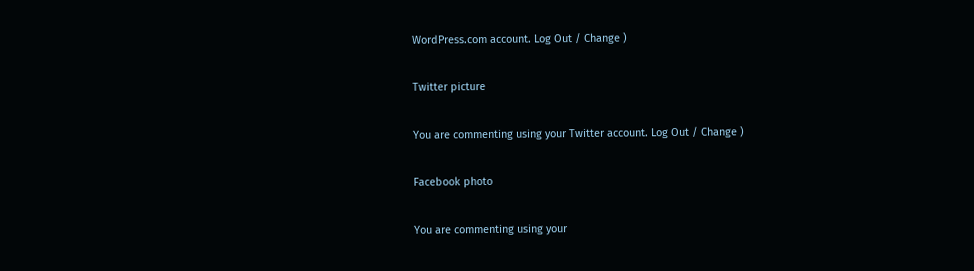WordPress.com account. Log Out / Change )

Twitter picture

You are commenting using your Twitter account. Log Out / Change )

Facebook photo

You are commenting using your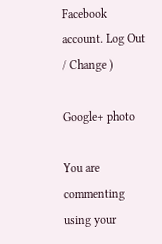Facebook account. Log Out / Change )

Google+ photo

You are commenting using your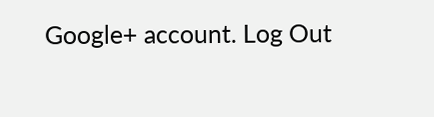Google+ account. Log Out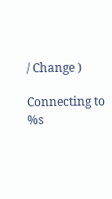/ Change )

Connecting to %s